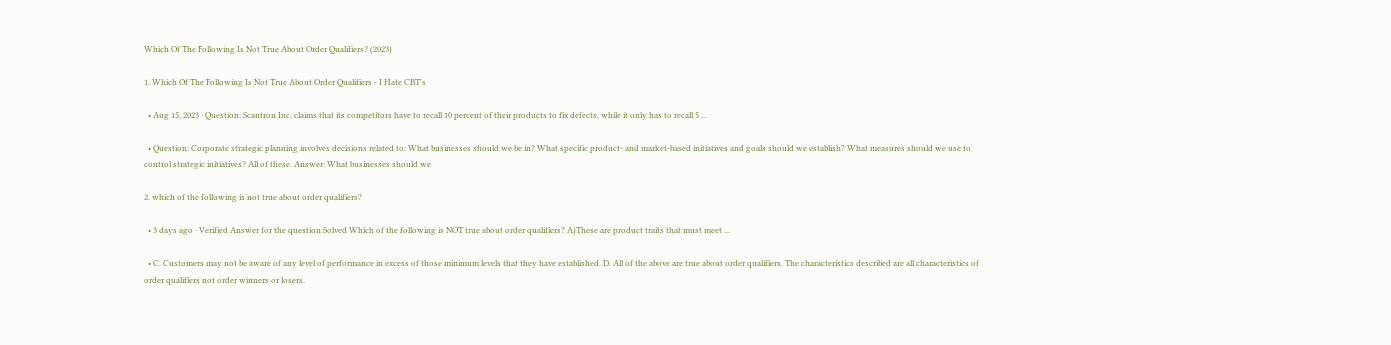Which Of The Following Is Not True About Order Qualifiers? (2023)

1. Which Of The Following Is Not True About Order Qualifiers - I Hate CBT's

  • Aug 15, 2023 · Question: Scantron Inc. claims that its competitors have to recall 10 percent of their products to fix defects, while it only has to recall 5 ...

  • Question: Corporate strategic planning involves decisions related to: What businesses should we be in? What specific product- and market-based initiatives and goals should we establish? What measures should we use to control strategic initiatives? All of these. Answer: What businesses should we

2. which of the following is not true about order qualifiers?

  • 3 days ago · Verified Answer for the question Solved Which of the following is NOT true about order qualifiers? A)These are product traits that must meet ...

  • C. Customers may not be aware of any level of performance in excess of those minimum levels that they have established. D. All of the above are true about order qualifiers. The characteristics described are all characteristics of order qualifiers not order winners or losers.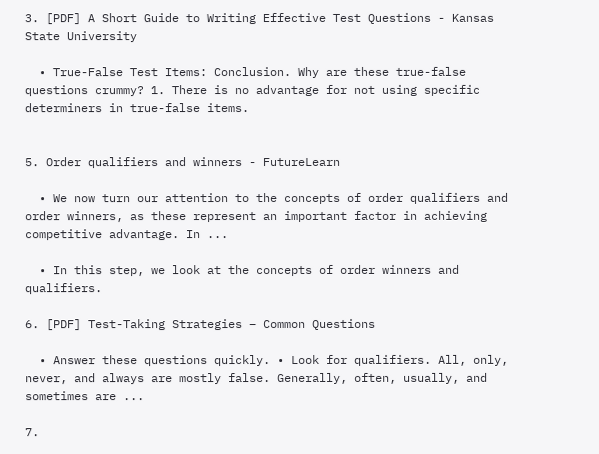3. [PDF] A Short Guide to Writing Effective Test Questions - Kansas State University

  • True-False Test Items: Conclusion. Why are these true-false questions crummy? 1. There is no advantage for not using specific determiners in true-false items.


5. Order qualifiers and winners - FutureLearn

  • We now turn our attention to the concepts of order qualifiers and order winners, as these represent an important factor in achieving competitive advantage. In ...

  • In this step, we look at the concepts of order winners and qualifiers.

6. [PDF] Test-Taking Strategies – Common Questions

  • Answer these questions quickly. • Look for qualifiers. All, only, never, and always are mostly false. Generally, often, usually, and sometimes are ...

7.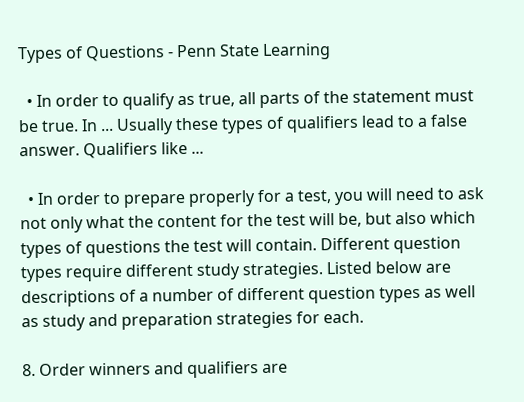Types of Questions - Penn State Learning

  • In order to qualify as true, all parts of the statement must be true. In ... Usually these types of qualifiers lead to a false answer. Qualifiers like ...

  • In order to prepare properly for a test, you will need to ask not only what the content for the test will be, but also which types of questions the test will contain. Different question types require different study strategies. Listed below are descriptions of a number of different question types as well as study and preparation strategies for each.

8. Order winners and qualifiers are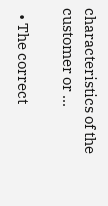characteristics of the customer or ...

  • The correct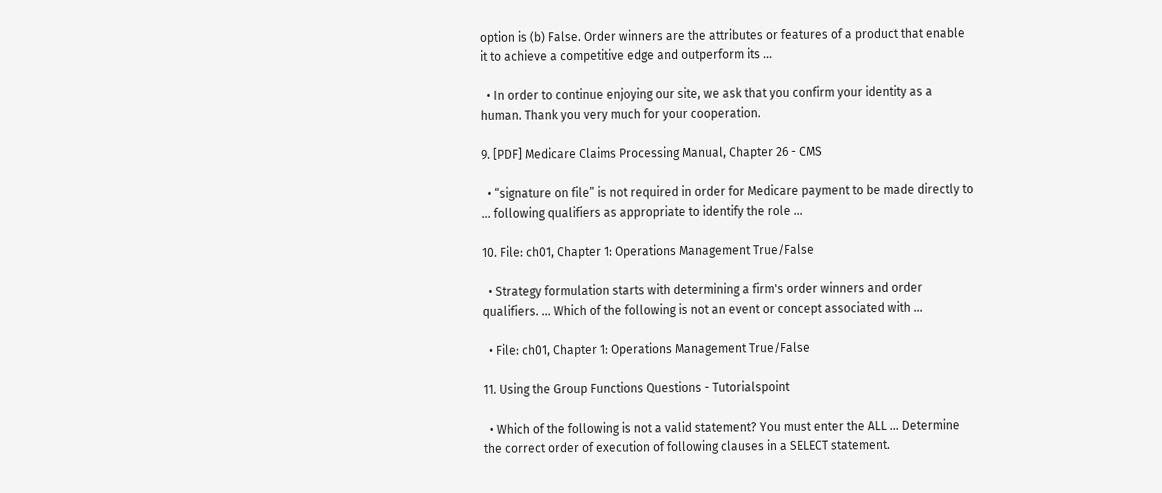option is (b) False. Order winners are the attributes or features of a product that enable it to achieve a competitive edge and outperform its ...

  • In order to continue enjoying our site, we ask that you confirm your identity as a human. Thank you very much for your cooperation.

9. [PDF] Medicare Claims Processing Manual, Chapter 26 - CMS

  • “signature on file” is not required in order for Medicare payment to be made directly to ... following qualifiers as appropriate to identify the role ...

10. File: ch01, Chapter 1: Operations Management True/False

  • Strategy formulation starts with determining a firm's order winners and order qualifiers. ... Which of the following is not an event or concept associated with ...

  • File: ch01, Chapter 1: Operations Management True/False

11. Using the Group Functions Questions - Tutorialspoint

  • Which of the following is not a valid statement? You must enter the ALL ... Determine the correct order of execution of following clauses in a SELECT statement.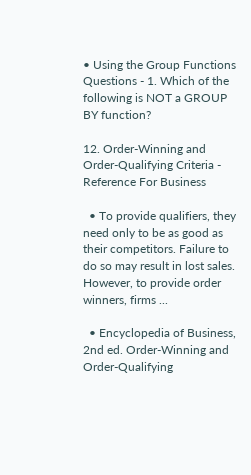• Using the Group Functions Questions - 1. Which of the following is NOT a GROUP BY function?

12. Order-Winning and Order-Qualifying Criteria - Reference For Business

  • To provide qualifiers, they need only to be as good as their competitors. Failure to do so may result in lost sales. However, to provide order winners, firms ...

  • Encyclopedia of Business, 2nd ed. Order-Winning and Order-Qualifying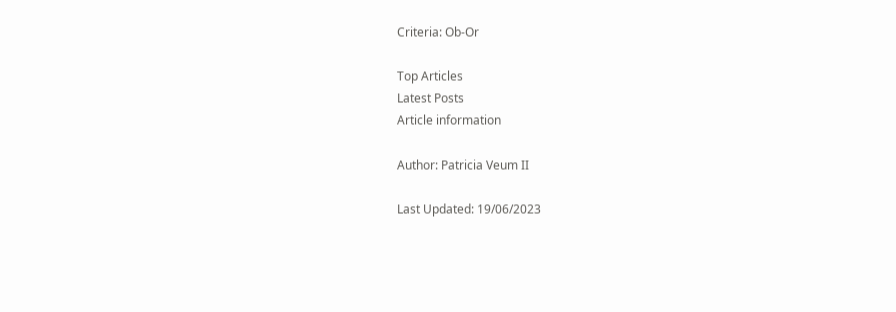Criteria: Ob-Or

Top Articles
Latest Posts
Article information

Author: Patricia Veum II

Last Updated: 19/06/2023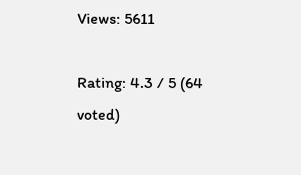Views: 5611

Rating: 4.3 / 5 (64 voted)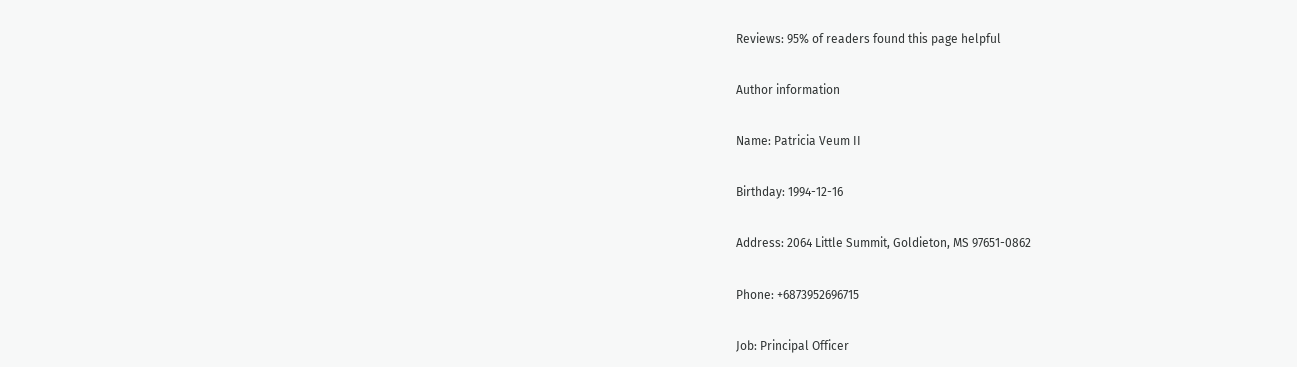Reviews: 95% of readers found this page helpful

Author information

Name: Patricia Veum II

Birthday: 1994-12-16

Address: 2064 Little Summit, Goldieton, MS 97651-0862

Phone: +6873952696715

Job: Principal Officer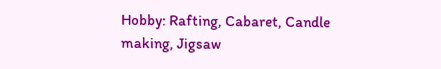Hobby: Rafting, Cabaret, Candle making, Jigsaw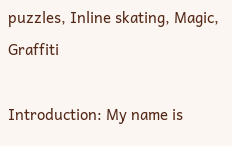puzzles, Inline skating, Magic, Graffiti

Introduction: My name is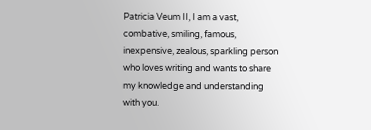Patricia Veum II, I am a vast, combative, smiling, famous, inexpensive, zealous, sparkling person who loves writing and wants to share my knowledge and understanding with you.